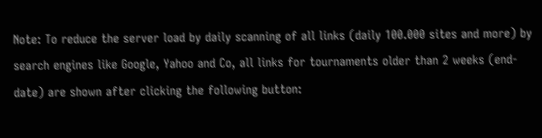Note: To reduce the server load by daily scanning of all links (daily 100.000 sites and more) by search engines like Google, Yahoo and Co, all links for tournaments older than 2 weeks (end-date) are shown after clicking the following button: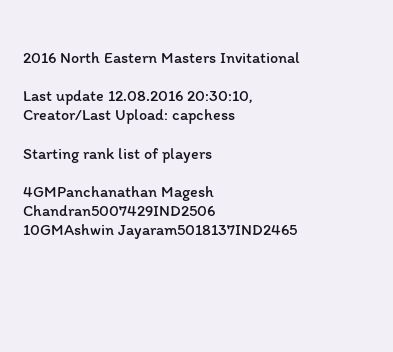2016 North Eastern Masters Invitational

Last update 12.08.2016 20:30:10, Creator/Last Upload: capchess

Starting rank list of players

4GMPanchanathan Magesh Chandran5007429IND2506
10GMAshwin Jayaram5018137IND2465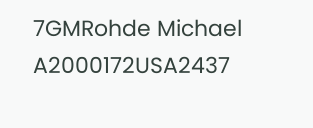7GMRohde Michael A2000172USA2437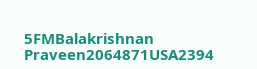5FMBalakrishnan Praveen2064871USA2394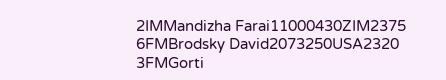2IMMandizha Farai11000430ZIM2375
6FMBrodsky David2073250USA2320
3FMGorti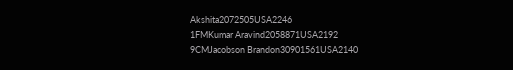Akshita2072505USA2246
1FMKumar Aravind2058871USA2192
9CMJacobson Brandon30901561USA2140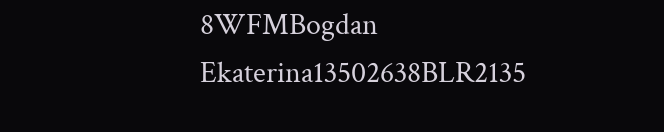8WFMBogdan Ekaterina13502638BLR2135